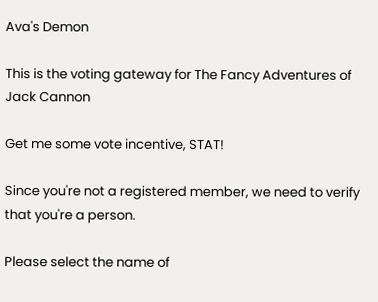Ava's Demon

This is the voting gateway for The Fancy Adventures of Jack Cannon

Get me some vote incentive, STAT!

Since you're not a registered member, we need to verify that you're a person.

Please select the name of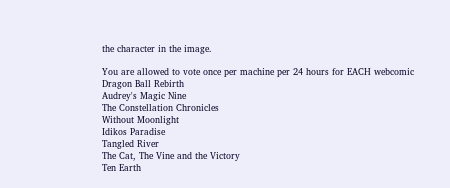the character in the image.

You are allowed to vote once per machine per 24 hours for EACH webcomic
Dragon Ball Rebirth
Audrey's Magic Nine
The Constellation Chronicles
Without Moonlight
Idikos Paradise
Tangled River
The Cat, The Vine and the Victory
Ten Earth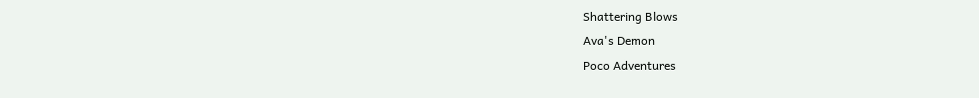Shattering Blows
Ava's Demon
Poco Adventures